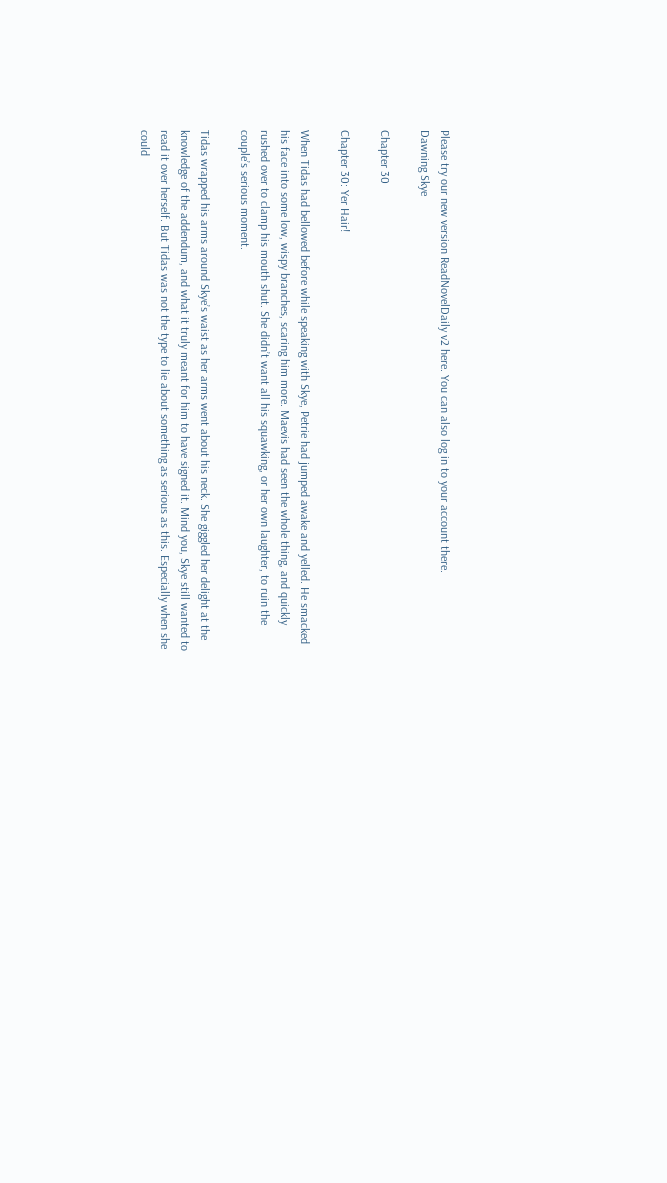Please try our new version ReadNovelDaily v2 here. You can also log in to your account there.
Dawning Skye

Chapter 30

Chapter 30: Yer Hair!

When Tidas had bellowed before while speaking with Skye, Petrie had jumped awake and yelled. He smacked his face into some low, wispy branches, scaring him more. Maevis had seen the whole thing, and quickly rushed over to clamp his mouth shut. She didn’t want all his squawking, or her own laughter, to ruin the couple’s serious moment.

Tidas wrapped his arms around Skye’s waist as her arms went about his neck. She giggled her delight at the knowledge of the addendum, and what it truly meant for him to have signed it. Mind you, Skye still wanted to read it over herself. But Tidas was not the type to lie about something as serious as this. Especially when she could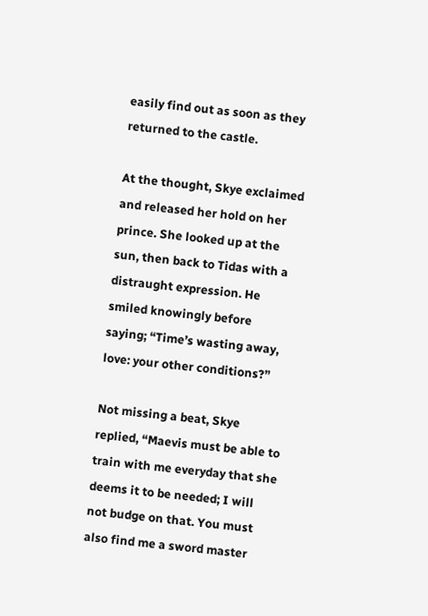easily find out as soon as they returned to the castle.

At the thought, Skye exclaimed and released her hold on her prince. She looked up at the sun, then back to Tidas with a distraught expression. He smiled knowingly before saying; “Time’s wasting away, love: your other conditions?”

Not missing a beat, Skye replied, “Maevis must be able to train with me everyday that she deems it to be needed; I will not budge on that. You must also find me a sword master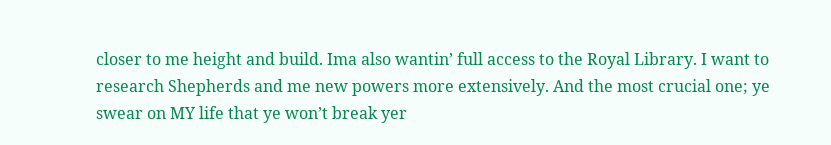closer to me height and build. Ima also wantin’ full access to the Royal Library. I want to research Shepherds and me new powers more extensively. And the most crucial one; ye swear on MY life that ye won’t break yer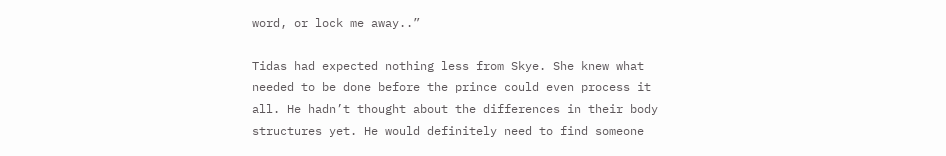word, or lock me away..”

Tidas had expected nothing less from Skye. She knew what needed to be done before the prince could even process it all. He hadn’t thought about the differences in their body structures yet. He would definitely need to find someone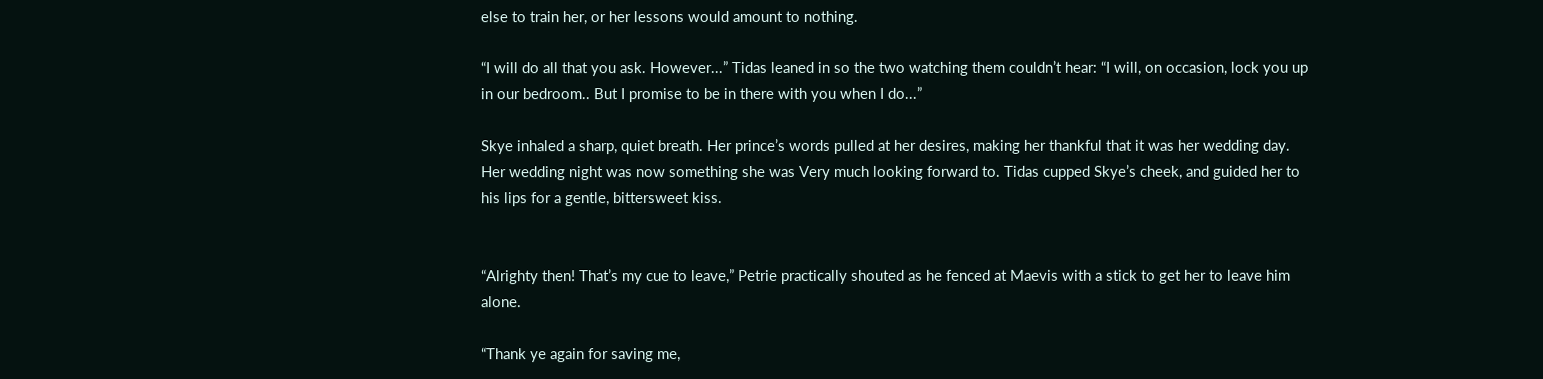else to train her, or her lessons would amount to nothing.

“I will do all that you ask. However...” Tidas leaned in so the two watching them couldn’t hear: “I will, on occasion, lock you up in our bedroom.. But I promise to be in there with you when I do...”

Skye inhaled a sharp, quiet breath. Her prince’s words pulled at her desires, making her thankful that it was her wedding day. Her wedding night was now something she was Very much looking forward to. Tidas cupped Skye’s cheek, and guided her to his lips for a gentle, bittersweet kiss.


“Alrighty then! That’s my cue to leave,” Petrie practically shouted as he fenced at Maevis with a stick to get her to leave him alone.

“Thank ye again for saving me,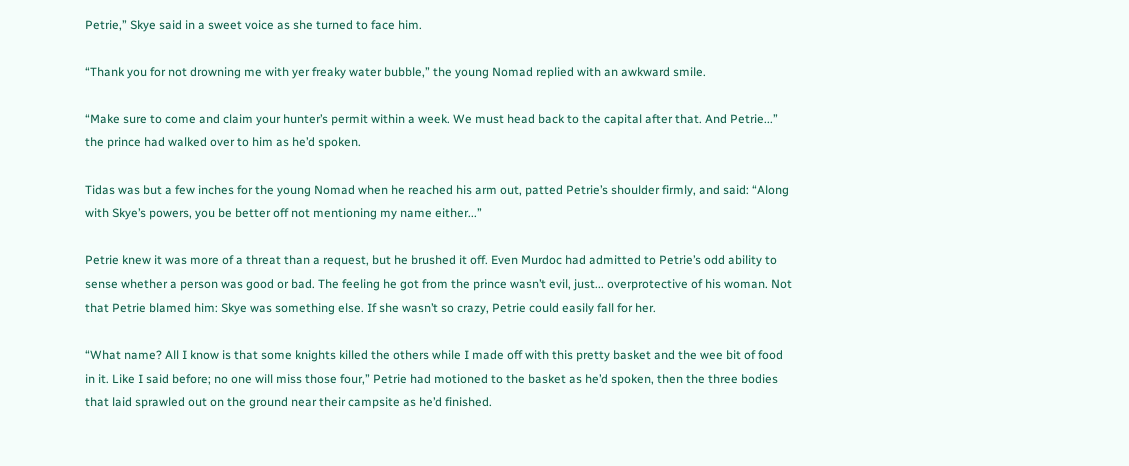Petrie,” Skye said in a sweet voice as she turned to face him.

“Thank you for not drowning me with yer freaky water bubble,” the young Nomad replied with an awkward smile.

“Make sure to come and claim your hunter’s permit within a week. We must head back to the capital after that. And Petrie...” the prince had walked over to him as he’d spoken.

Tidas was but a few inches for the young Nomad when he reached his arm out, patted Petrie’s shoulder firmly, and said: “Along with Skye’s powers, you be better off not mentioning my name either...”

Petrie knew it was more of a threat than a request, but he brushed it off. Even Murdoc had admitted to Petrie’s odd ability to sense whether a person was good or bad. The feeling he got from the prince wasn’t evil, just... overprotective of his woman. Not that Petrie blamed him: Skye was something else. If she wasn’t so crazy, Petrie could easily fall for her.

“What name? All I know is that some knights killed the others while I made off with this pretty basket and the wee bit of food in it. Like I said before; no one will miss those four,” Petrie had motioned to the basket as he’d spoken, then the three bodies that laid sprawled out on the ground near their campsite as he’d finished.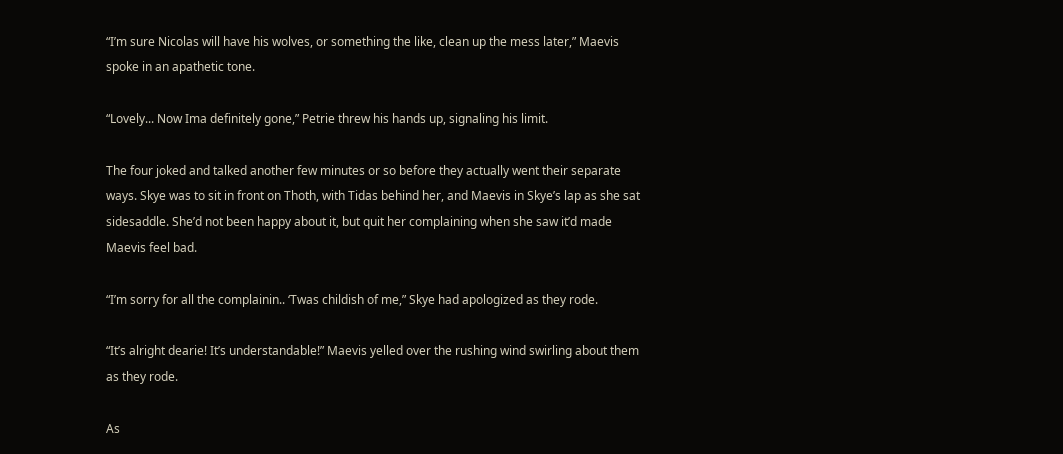“I’m sure Nicolas will have his wolves, or something the like, clean up the mess later,” Maevis spoke in an apathetic tone.

“Lovely... Now Ima definitely gone,” Petrie threw his hands up, signaling his limit.

The four joked and talked another few minutes or so before they actually went their separate ways. Skye was to sit in front on Thoth, with Tidas behind her, and Maevis in Skye’s lap as she sat sidesaddle. She’d not been happy about it, but quit her complaining when she saw it’d made Maevis feel bad.

“I’m sorry for all the complainin.. ‘Twas childish of me,” Skye had apologized as they rode.

“It’s alright dearie! It’s understandable!” Maevis yelled over the rushing wind swirling about them as they rode.

As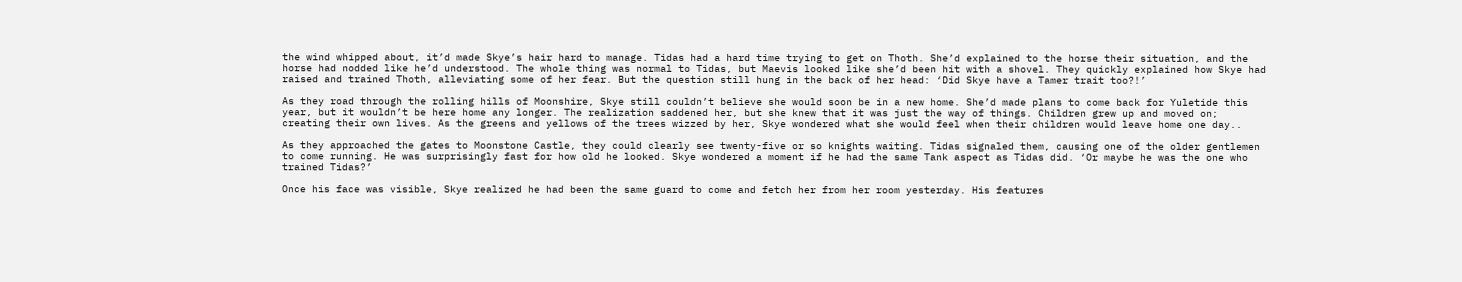the wind whipped about, it’d made Skye’s hair hard to manage. Tidas had a hard time trying to get on Thoth. She’d explained to the horse their situation, and the horse had nodded like he’d understood. The whole thing was normal to Tidas, but Maevis looked like she’d been hit with a shovel. They quickly explained how Skye had raised and trained Thoth, alleviating some of her fear. But the question still hung in the back of her head: ‘Did Skye have a Tamer trait too?!’

As they road through the rolling hills of Moonshire, Skye still couldn’t believe she would soon be in a new home. She’d made plans to come back for Yuletide this year, but it wouldn’t be here home any longer. The realization saddened her, but she knew that it was just the way of things. Children grew up and moved on; creating their own lives. As the greens and yellows of the trees wizzed by her, Skye wondered what she would feel when their children would leave home one day..

As they approached the gates to Moonstone Castle, they could clearly see twenty-five or so knights waiting. Tidas signaled them, causing one of the older gentlemen to come running. He was surprisingly fast for how old he looked. Skye wondered a moment if he had the same Tank aspect as Tidas did. ‘Or maybe he was the one who trained Tidas?’

Once his face was visible, Skye realized he had been the same guard to come and fetch her from her room yesterday. His features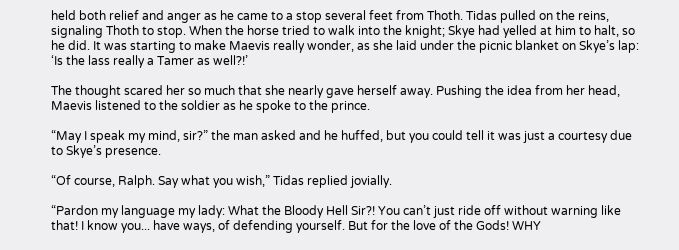held both relief and anger as he came to a stop several feet from Thoth. Tidas pulled on the reins, signaling Thoth to stop. When the horse tried to walk into the knight; Skye had yelled at him to halt, so he did. It was starting to make Maevis really wonder, as she laid under the picnic blanket on Skye’s lap: ‘Is the lass really a Tamer as well?!’

The thought scared her so much that she nearly gave herself away. Pushing the idea from her head, Maevis listened to the soldier as he spoke to the prince.

“May I speak my mind, sir?” the man asked and he huffed, but you could tell it was just a courtesy due to Skye’s presence.

“Of course, Ralph. Say what you wish,” Tidas replied jovially.

“Pardon my language my lady: What the Bloody Hell Sir?! You can’t just ride off without warning like that! I know you... have ways, of defending yourself. But for the love of the Gods! WHY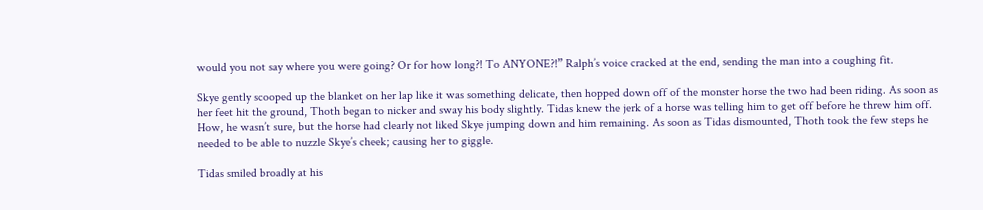would you not say where you were going? Or for how long?! To ANYONE?!” Ralph’s voice cracked at the end, sending the man into a coughing fit.

Skye gently scooped up the blanket on her lap like it was something delicate, then hopped down off of the monster horse the two had been riding. As soon as her feet hit the ground, Thoth began to nicker and sway his body slightly. Tidas knew the jerk of a horse was telling him to get off before he threw him off. How, he wasn’t sure, but the horse had clearly not liked Skye jumping down and him remaining. As soon as Tidas dismounted, Thoth took the few steps he needed to be able to nuzzle Skye’s cheek; causing her to giggle.

Tidas smiled broadly at his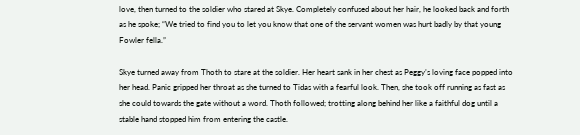love, then turned to the soldier who stared at Skye. Completely confused about her hair, he looked back and forth as he spoke; “We tried to find you to let you know that one of the servant women was hurt badly by that young Fowler fella.”

Skye turned away from Thoth to stare at the soldier. Her heart sank in her chest as Peggy’s loving face popped into her head. Panic gripped her throat as she turned to Tidas with a fearful look. Then, she took off running as fast as she could towards the gate without a word. Thoth followed; trotting along behind her like a faithful dog until a stable hand stopped him from entering the castle.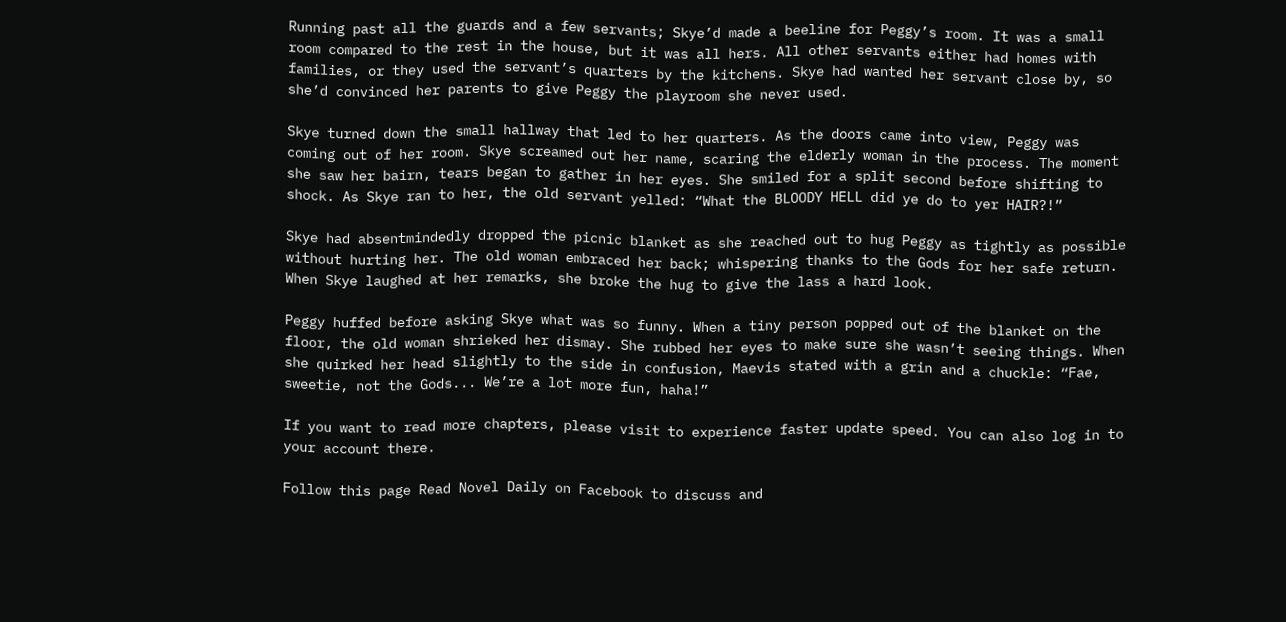Running past all the guards and a few servants; Skye’d made a beeline for Peggy’s room. It was a small room compared to the rest in the house, but it was all hers. All other servants either had homes with families, or they used the servant’s quarters by the kitchens. Skye had wanted her servant close by, so she’d convinced her parents to give Peggy the playroom she never used.

Skye turned down the small hallway that led to her quarters. As the doors came into view, Peggy was coming out of her room. Skye screamed out her name, scaring the elderly woman in the process. The moment she saw her bairn, tears began to gather in her eyes. She smiled for a split second before shifting to shock. As Skye ran to her, the old servant yelled: “What the BLOODY HELL did ye do to yer HAIR?!”

Skye had absentmindedly dropped the picnic blanket as she reached out to hug Peggy as tightly as possible without hurting her. The old woman embraced her back; whispering thanks to the Gods for her safe return. When Skye laughed at her remarks, she broke the hug to give the lass a hard look.

Peggy huffed before asking Skye what was so funny. When a tiny person popped out of the blanket on the floor, the old woman shrieked her dismay. She rubbed her eyes to make sure she wasn’t seeing things. When she quirked her head slightly to the side in confusion, Maevis stated with a grin and a chuckle: “Fae, sweetie, not the Gods... We’re a lot more fun, haha!”

If you want to read more chapters, please visit to experience faster update speed. You can also log in to your account there.

Follow this page Read Novel Daily on Facebook to discuss and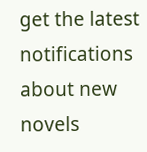get the latest notifications about new novels